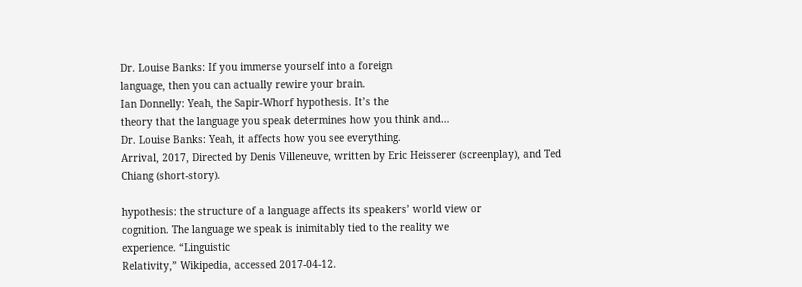Dr. Louise Banks: If you immerse yourself into a foreign
language, then you can actually rewire your brain.
Ian Donnelly: Yeah, the Sapir-Whorf hypothesis. It’s the
theory that the language you speak determines how you think and…
Dr. Louise Banks: Yeah, it affects how you see everything.
Arrival, 2017, Directed by Denis Villeneuve, written by Eric Heisserer (screenplay), and Ted
Chiang (short-story).

hypothesis: the structure of a language affects its speakers’ world view or
cognition. The language we speak is inimitably tied to the reality we
experience. “Linguistic
Relativity,” Wikipedia, accessed 2017-04-12.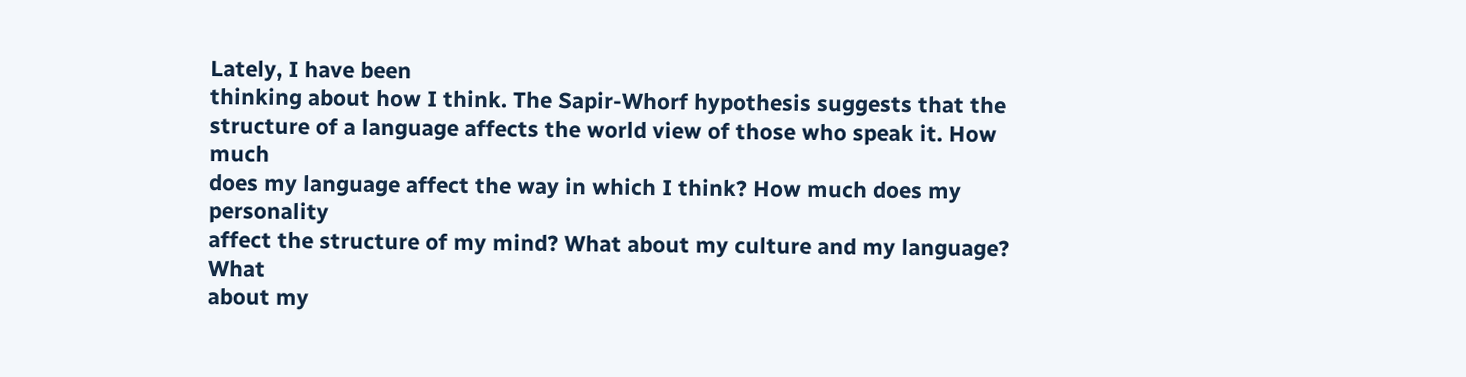Lately, I have been
thinking about how I think. The Sapir-Whorf hypothesis suggests that the
structure of a language affects the world view of those who speak it. How much
does my language affect the way in which I think? How much does my personality
affect the structure of my mind? What about my culture and my language? What
about my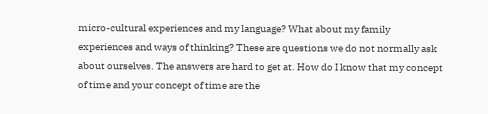micro-cultural experiences and my language? What about my family
experiences and ways of thinking? These are questions we do not normally ask
about ourselves. The answers are hard to get at. How do I know that my concept
of time and your concept of time are the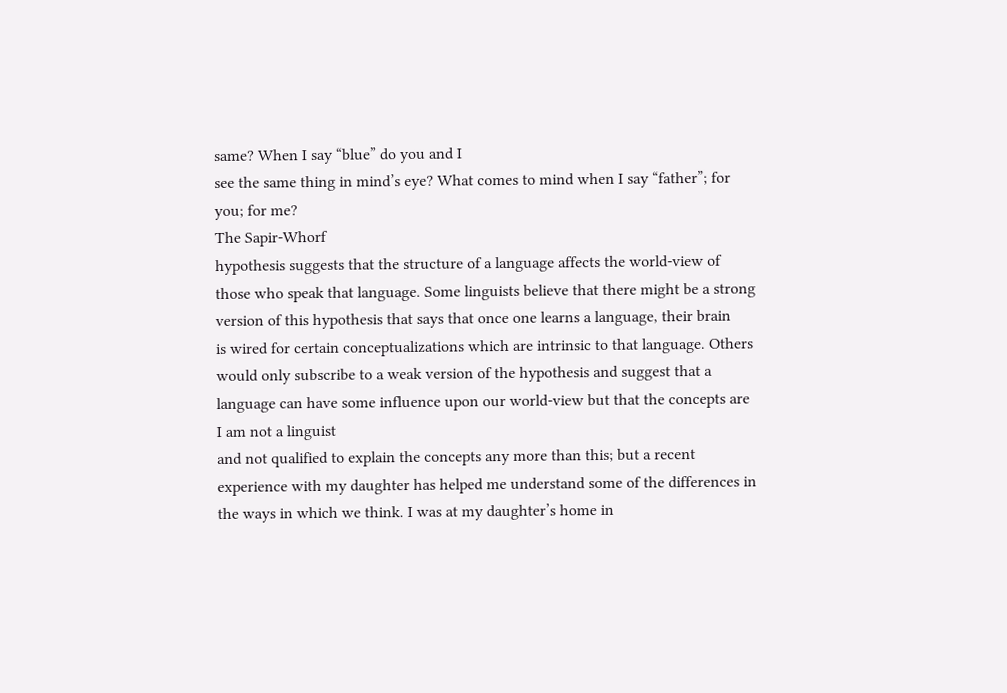same? When I say “blue” do you and I
see the same thing in mind’s eye? What comes to mind when I say “father”; for
you; for me?
The Sapir-Whorf
hypothesis suggests that the structure of a language affects the world-view of
those who speak that language. Some linguists believe that there might be a strong
version of this hypothesis that says that once one learns a language, their brain
is wired for certain conceptualizations which are intrinsic to that language. Others
would only subscribe to a weak version of the hypothesis and suggest that a
language can have some influence upon our world-view but that the concepts are
I am not a linguist
and not qualified to explain the concepts any more than this; but a recent
experience with my daughter has helped me understand some of the differences in
the ways in which we think. I was at my daughter’s home in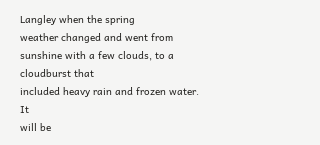Langley when the spring
weather changed and went from sunshine with a few clouds, to a cloudburst that
included heavy rain and frozen water.  It
will be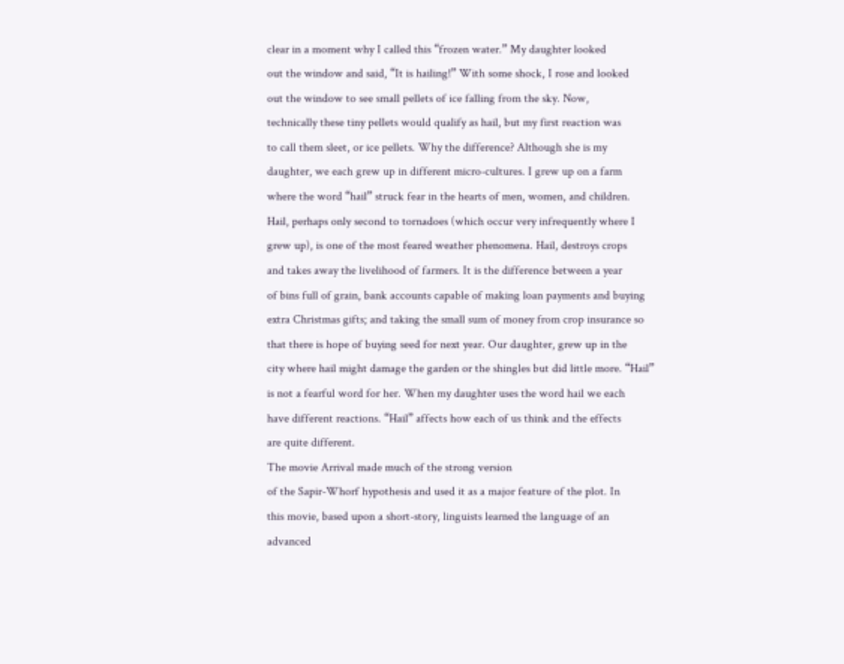clear in a moment why I called this “frozen water.” My daughter looked
out the window and said, “It is hailing!” With some shock, I rose and looked
out the window to see small pellets of ice falling from the sky. Now,
technically these tiny pellets would qualify as hail, but my first reaction was
to call them sleet, or ice pellets. Why the difference? Although she is my
daughter, we each grew up in different micro-cultures. I grew up on a farm
where the word “hail” struck fear in the hearts of men, women, and children.
Hail, perhaps only second to tornadoes (which occur very infrequently where I
grew up), is one of the most feared weather phenomena. Hail, destroys crops
and takes away the livelihood of farmers. It is the difference between a year
of bins full of grain, bank accounts capable of making loan payments and buying
extra Christmas gifts; and taking the small sum of money from crop insurance so
that there is hope of buying seed for next year. Our daughter, grew up in the
city where hail might damage the garden or the shingles but did little more. “Hail”
is not a fearful word for her. When my daughter uses the word hail we each
have different reactions. “Hail” affects how each of us think and the effects
are quite different.
The movie Arrival made much of the strong version
of the Sapir-Whorf hypothesis and used it as a major feature of the plot. In
this movie, based upon a short-story, linguists learned the language of an
advanced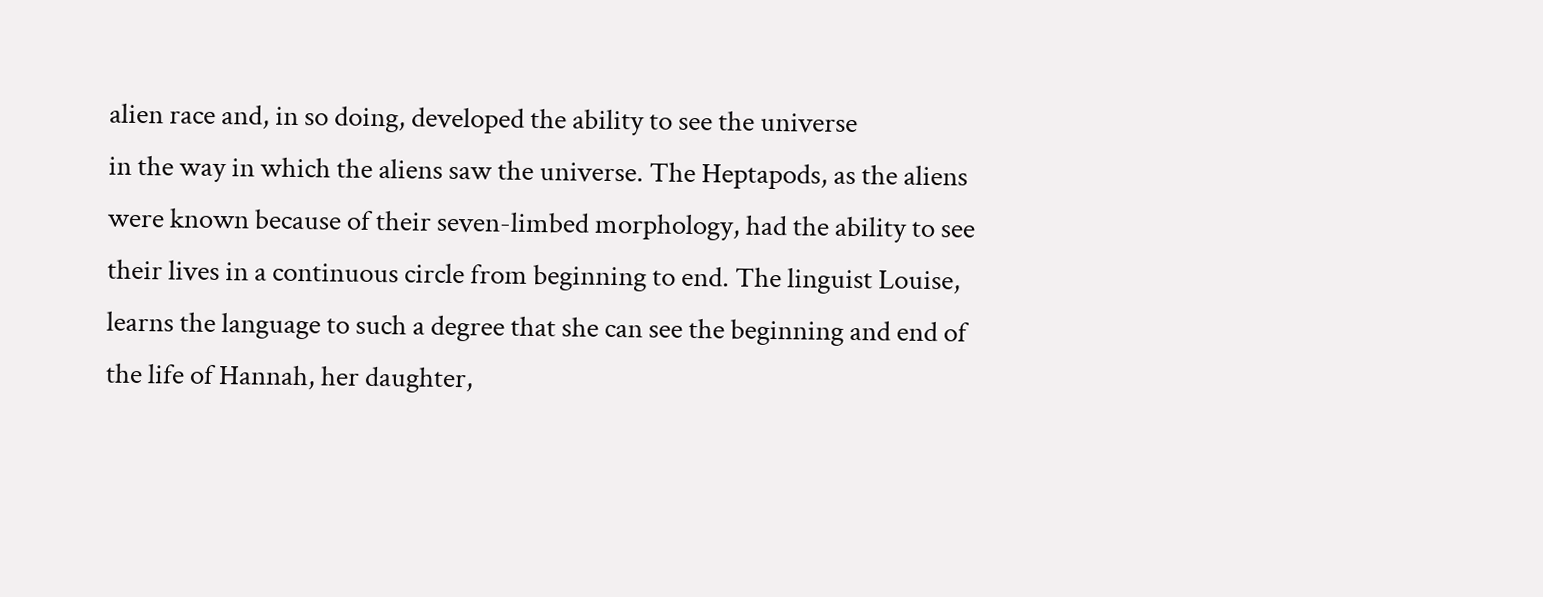alien race and, in so doing, developed the ability to see the universe
in the way in which the aliens saw the universe. The Heptapods, as the aliens
were known because of their seven-limbed morphology, had the ability to see
their lives in a continuous circle from beginning to end. The linguist Louise,
learns the language to such a degree that she can see the beginning and end of
the life of Hannah, her daughter,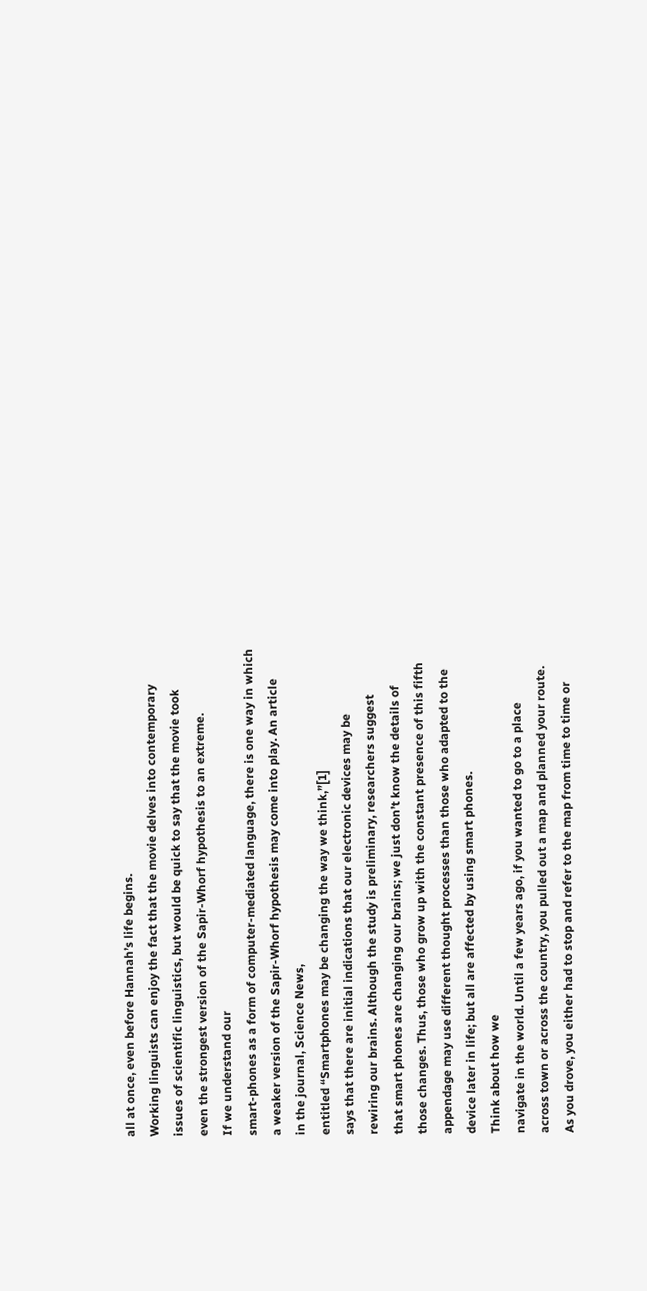all at once, even before Hannah’s life begins.
Working linguists can enjoy the fact that the movie delves into contemporary
issues of scientific linguistics, but would be quick to say that the movie took
even the strongest version of the Sapir-Whorf hypothesis to an extreme.
If we understand our
smart-phones as a form of computer-mediated language, there is one way in which
a weaker version of the Sapir-Whorf hypothesis may come into play. An article
in the journal, Science News,
entitled “Smartphones may be changing the way we think,”[1]
says that there are initial indications that our electronic devices may be
rewiring our brains. Although the study is preliminary, researchers suggest
that smart phones are changing our brains; we just don’t know the details of
those changes. Thus, those who grow up with the constant presence of this fifth
appendage may use different thought processes than those who adapted to the
device later in life; but all are affected by using smart phones.
Think about how we
navigate in the world. Until a few years ago, if you wanted to go to a place
across town or across the country, you pulled out a map and planned your route.
As you drove, you either had to stop and refer to the map from time to time or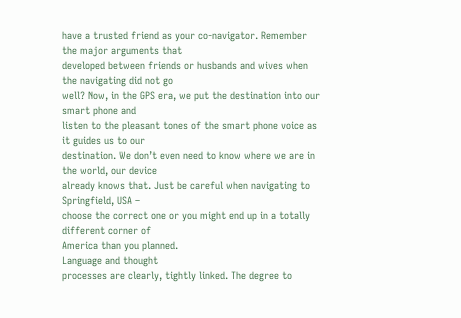have a trusted friend as your co-navigator. Remember the major arguments that
developed between friends or husbands and wives when the navigating did not go
well? Now, in the GPS era, we put the destination into our smart phone and
listen to the pleasant tones of the smart phone voice as it guides us to our
destination. We don’t even need to know where we are in the world, our device
already knows that. Just be careful when navigating to Springfield, USA –
choose the correct one or you might end up in a totally different corner of
America than you planned.
Language and thought
processes are clearly, tightly linked. The degree to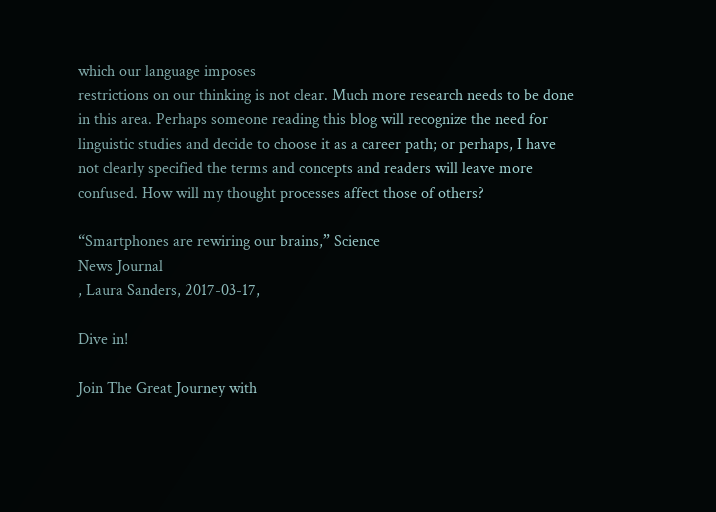which our language imposes
restrictions on our thinking is not clear. Much more research needs to be done
in this area. Perhaps someone reading this blog will recognize the need for
linguistic studies and decide to choose it as a career path; or perhaps, I have
not clearly specified the terms and concepts and readers will leave more
confused. How will my thought processes affect those of others?

“Smartphones are rewiring our brains,” Science
News Journal
, Laura Sanders, 2017-03-17,

Dive in!

Join The Great Journey with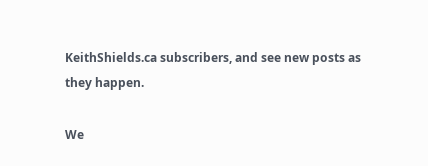KeithShields.ca subscribers, and see new posts as they happen.

We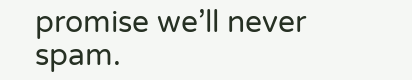promise we’ll never spam.